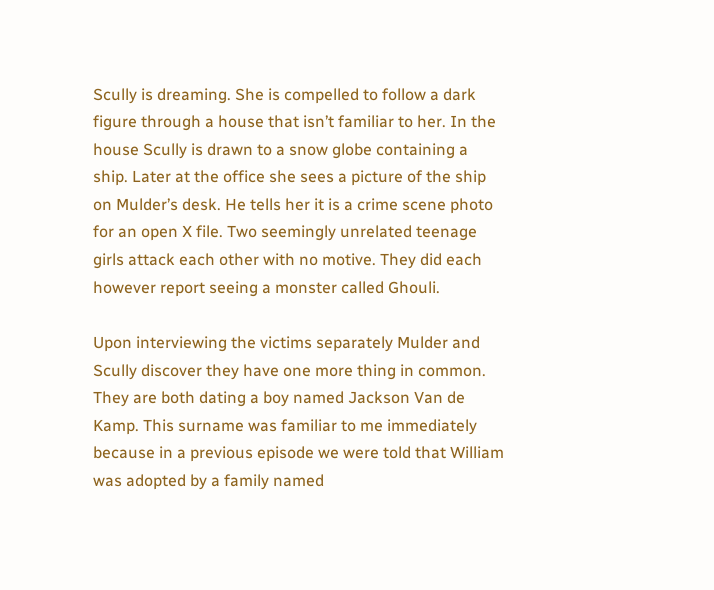Scully is dreaming. She is compelled to follow a dark figure through a house that isn’t familiar to her. In the house Scully is drawn to a snow globe containing a ship. Later at the office she sees a picture of the ship on Mulder’s desk. He tells her it is a crime scene photo for an open X file. Two seemingly unrelated teenage girls attack each other with no motive. They did each however report seeing a monster called Ghouli.

Upon interviewing the victims separately Mulder and Scully discover they have one more thing in common. They are both dating a boy named Jackson Van de Kamp. This surname was familiar to me immediately because in a previous episode we were told that William was adopted by a family named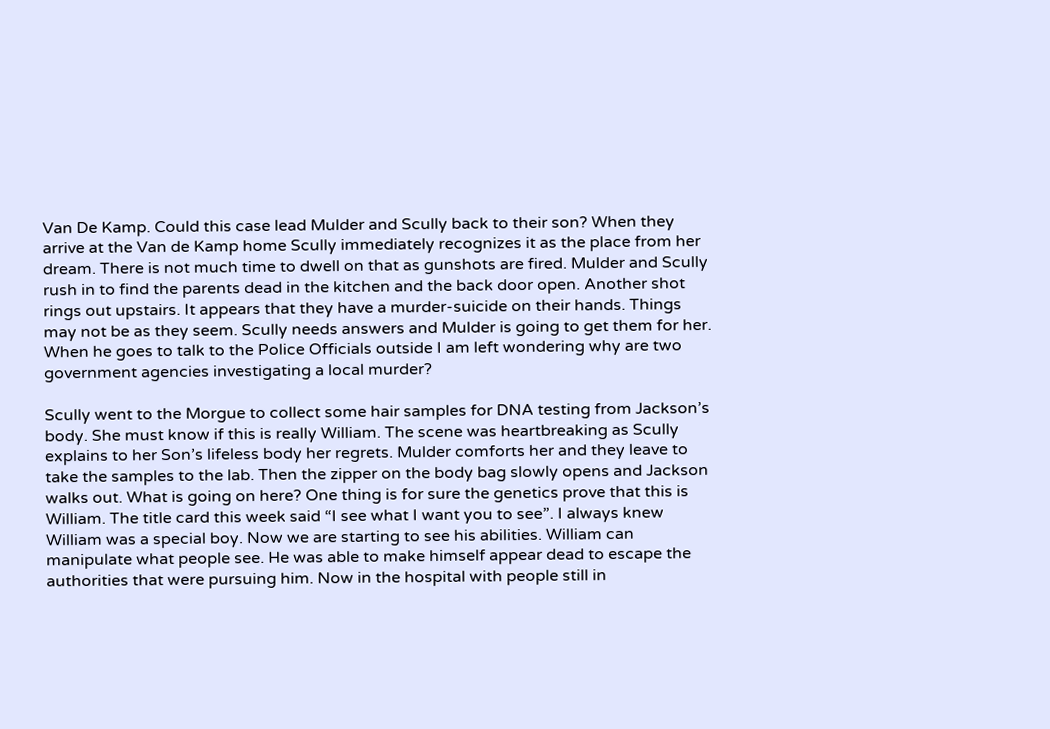Van De Kamp. Could this case lead Mulder and Scully back to their son? When they arrive at the Van de Kamp home Scully immediately recognizes it as the place from her dream. There is not much time to dwell on that as gunshots are fired. Mulder and Scully rush in to find the parents dead in the kitchen and the back door open. Another shot rings out upstairs. It appears that they have a murder-suicide on their hands. Things may not be as they seem. Scully needs answers and Mulder is going to get them for her. When he goes to talk to the Police Officials outside I am left wondering why are two government agencies investigating a local murder?

Scully went to the Morgue to collect some hair samples for DNA testing from Jackson’s body. She must know if this is really William. The scene was heartbreaking as Scully explains to her Son’s lifeless body her regrets. Mulder comforts her and they leave to take the samples to the lab. Then the zipper on the body bag slowly opens and Jackson walks out. What is going on here? One thing is for sure the genetics prove that this is William. The title card this week said “I see what I want you to see”. I always knew William was a special boy. Now we are starting to see his abilities. William can manipulate what people see. He was able to make himself appear dead to escape the authorities that were pursuing him. Now in the hospital with people still in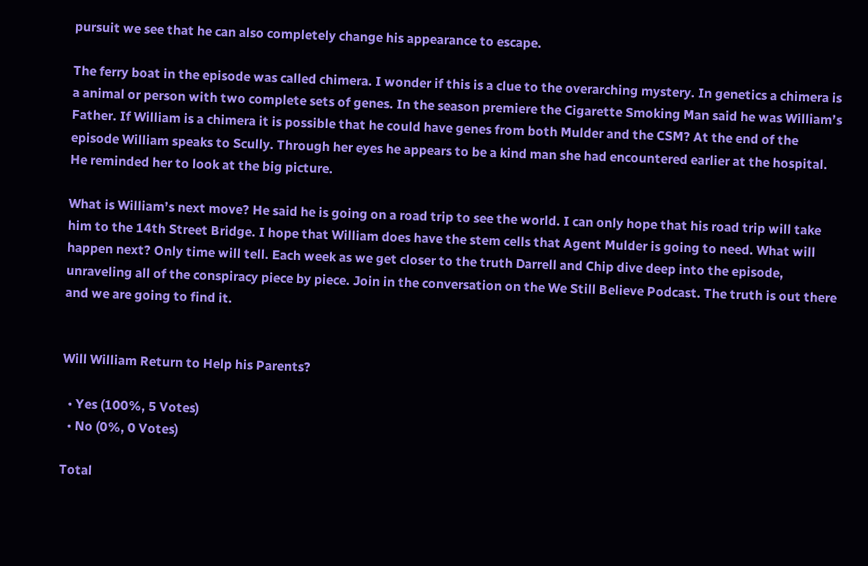pursuit we see that he can also completely change his appearance to escape.

The ferry boat in the episode was called chimera. I wonder if this is a clue to the overarching mystery. In genetics a chimera is a animal or person with two complete sets of genes. In the season premiere the Cigarette Smoking Man said he was William’s Father. If William is a chimera it is possible that he could have genes from both Mulder and the CSM? At the end of the episode William speaks to Scully. Through her eyes he appears to be a kind man she had encountered earlier at the hospital. He reminded her to look at the big picture.

What is William’s next move? He said he is going on a road trip to see the world. I can only hope that his road trip will take him to the 14th Street Bridge. I hope that William does have the stem cells that Agent Mulder is going to need. What will happen next? Only time will tell. Each week as we get closer to the truth Darrell and Chip dive deep into the episode, unraveling all of the conspiracy piece by piece. Join in the conversation on the We Still Believe Podcast. The truth is out there and we are going to find it.


Will William Return to Help his Parents?

  • Yes (100%, 5 Votes)
  • No (0%, 0 Votes)

Total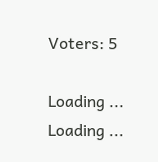Voters: 5

Loading ... Loading ...